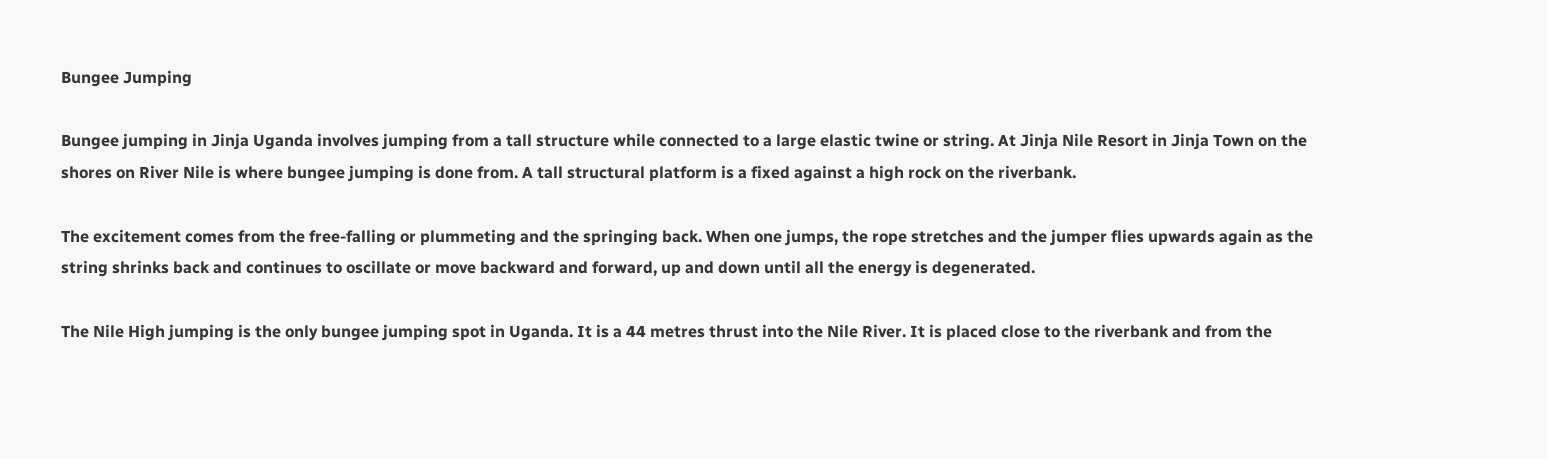Bungee Jumping

Bungee jumping in Jinja Uganda involves jumping from a tall structure while connected to a large elastic twine or string. At Jinja Nile Resort in Jinja Town on the shores on River Nile is where bungee jumping is done from. A tall structural platform is a fixed against a high rock on the riverbank.

The excitement comes from the free-falling or plummeting and the springing back. When one jumps, the rope stretches and the jumper flies upwards again as the string shrinks back and continues to oscillate or move backward and forward, up and down until all the energy is degenerated.

The Nile High jumping is the only bungee jumping spot in Uganda. It is a 44 metres thrust into the Nile River. It is placed close to the riverbank and from the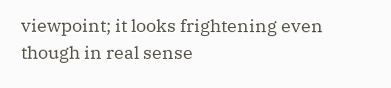viewpoint; it looks frightening even though in real sense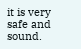it is very safe and sound.